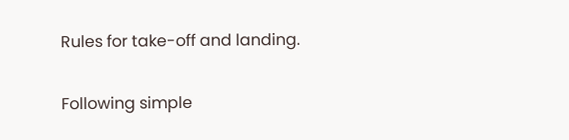Rules for take-off and landing.

Following simple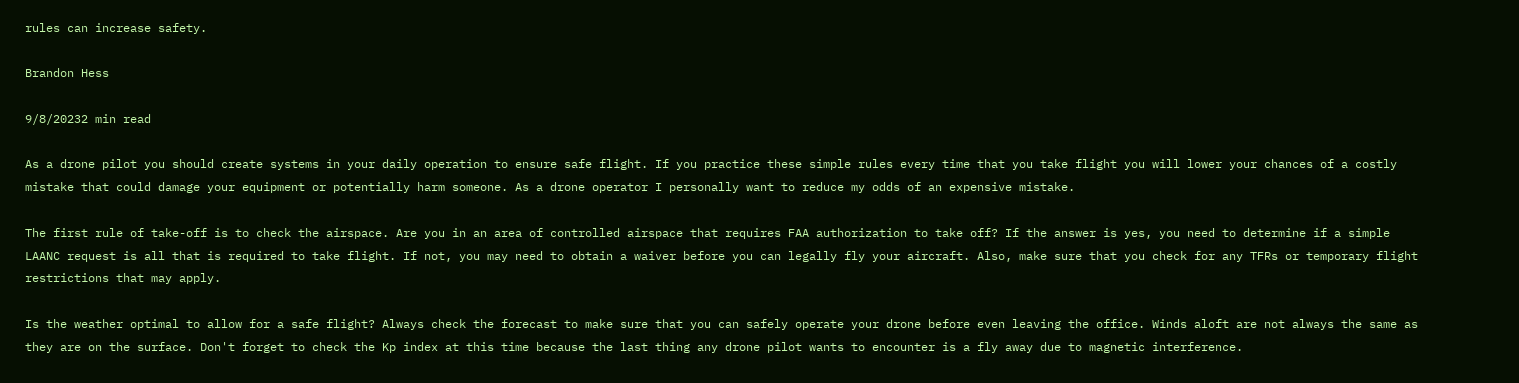rules can increase safety.

Brandon Hess

9/8/20232 min read

As a drone pilot you should create systems in your daily operation to ensure safe flight. If you practice these simple rules every time that you take flight you will lower your chances of a costly mistake that could damage your equipment or potentially harm someone. As a drone operator I personally want to reduce my odds of an expensive mistake.

The first rule of take-off is to check the airspace. Are you in an area of controlled airspace that requires FAA authorization to take off? If the answer is yes, you need to determine if a simple LAANC request is all that is required to take flight. If not, you may need to obtain a waiver before you can legally fly your aircraft. Also, make sure that you check for any TFRs or temporary flight restrictions that may apply.

Is the weather optimal to allow for a safe flight? Always check the forecast to make sure that you can safely operate your drone before even leaving the office. Winds aloft are not always the same as they are on the surface. Don't forget to check the Kp index at this time because the last thing any drone pilot wants to encounter is a fly away due to magnetic interference.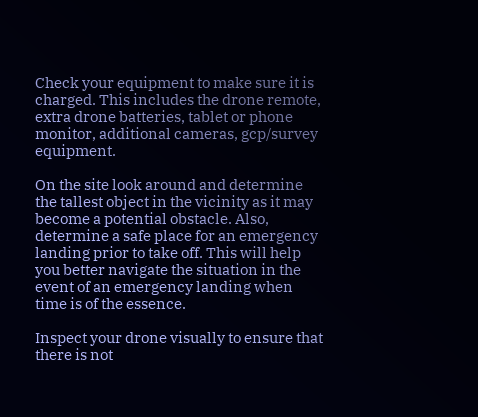Check your equipment to make sure it is charged. This includes the drone remote, extra drone batteries, tablet or phone monitor, additional cameras, gcp/survey equipment.

On the site look around and determine the tallest object in the vicinity as it may become a potential obstacle. Also, determine a safe place for an emergency landing prior to take off. This will help you better navigate the situation in the event of an emergency landing when time is of the essence.

Inspect your drone visually to ensure that there is not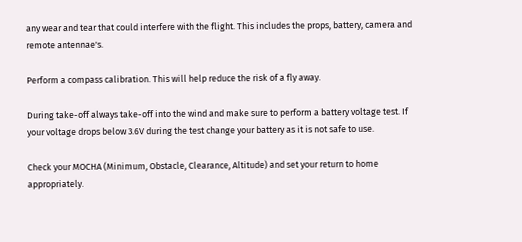any wear and tear that could interfere with the flight. This includes the props, battery, camera and remote antennae's.

Perform a compass calibration. This will help reduce the risk of a fly away.

During take-off always take-off into the wind and make sure to perform a battery voltage test. If your voltage drops below 3.6V during the test change your battery as it is not safe to use.

Check your MOCHA (Minimum, Obstacle, Clearance, Altitude) and set your return to home appropriately.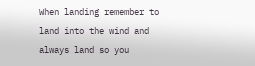When landing remember to land into the wind and always land so you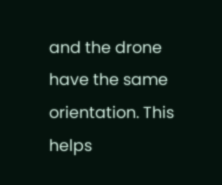and the drone have the same orientation. This helps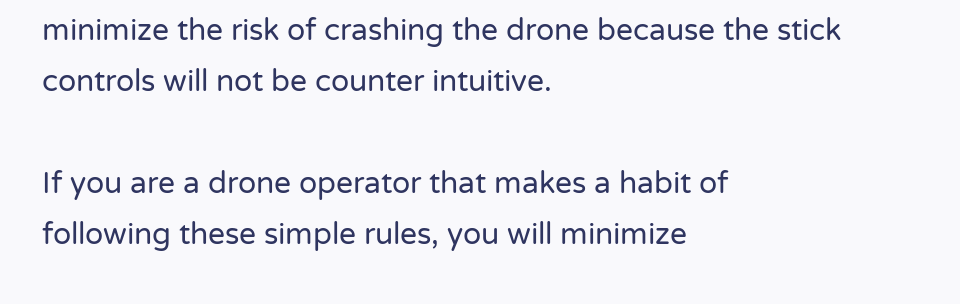minimize the risk of crashing the drone because the stick controls will not be counter intuitive.

If you are a drone operator that makes a habit of following these simple rules, you will minimize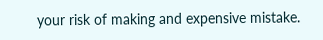your risk of making and expensive mistake.